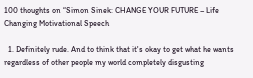100 thoughts on “Simon Sinek: CHANGE YOUR FUTURE – Life Changing Motivational Speech

  1. Definitely rude. And to think that it's okay to get what he wants regardless of other people my world completely disgusting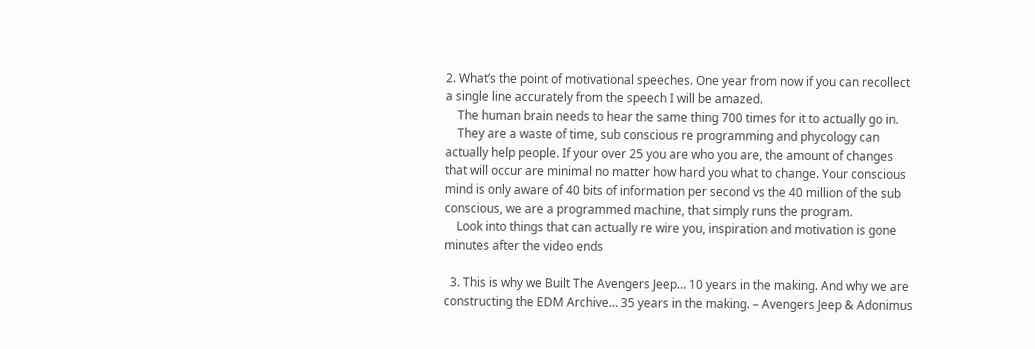2. What’s the point of motivational speeches. One year from now if you can recollect a single line accurately from the speech I will be amazed.
    The human brain needs to hear the same thing 700 times for it to actually go in.
    They are a waste of time, sub conscious re programming and phycology can actually help people. If your over 25 you are who you are, the amount of changes that will occur are minimal no matter how hard you what to change. Your conscious mind is only aware of 40 bits of information per second vs the 40 million of the sub conscious, we are a programmed machine, that simply runs the program.
    Look into things that can actually re wire you, inspiration and motivation is gone minutes after the video ends

  3. This is why we Built The Avengers Jeep… 10 years in the making. And why we are constructing the EDM Archive… 35 years in the making. – Avengers Jeep & Adonimus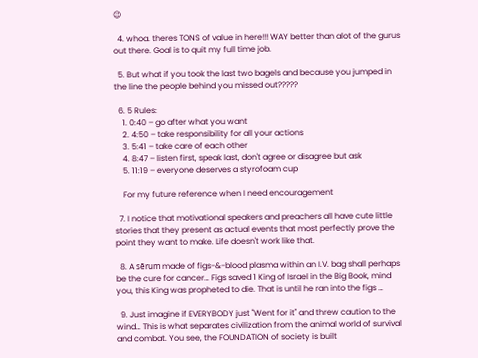😉

  4. whoa. theres TONS of value in here!!! WAY better than alot of the gurus out there. Goal is to quit my full time job.

  5. But what if you took the last two bagels and because you jumped in the line the people behind you missed out?????

  6. 5 Rules:
    1. 0:40 – go after what you want
    2. 4:50 – take responsibility for all your actions
    3. 5:41 – take care of each other
    4. 8:47 – listen first, speak last, don't agree or disagree but ask
    5. 11:19 – everyone deserves a styrofoam cup

    For my future reference when I need encouragement

  7. I notice that motivational speakers and preachers all have cute little stories that they present as actual events that most perfectly prove the point they want to make. Life doesn't work like that.

  8. A sērum made of figs-&-blood plasma within an I.V. bag shall perhaps be the cure for cancer… Figs saved 1 King of Israel in the Big Book, mind you, this King was propheted to die. That is until he ran into the figs …

  9. Just imagine if EVERYBODY just "Went for it" and threw caution to the wind… This is what separates civilization from the animal world of survival and combat. You see, the FOUNDATION of society is built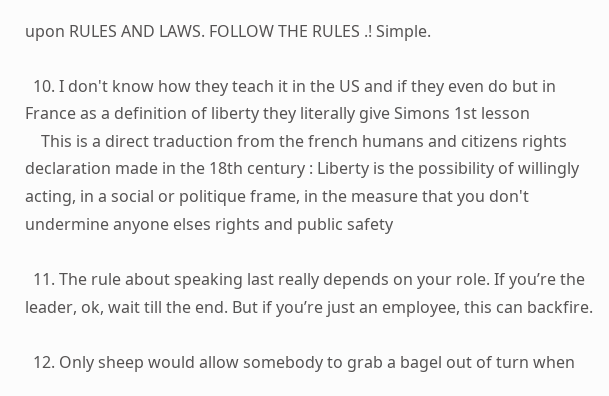upon RULES AND LAWS. FOLLOW THE RULES .! Simple.

  10. I don't know how they teach it in the US and if they even do but in France as a definition of liberty they literally give Simons 1st lesson
    This is a direct traduction from the french humans and citizens rights declaration made in the 18th century : Liberty is the possibility of willingly acting, in a social or politique frame, in the measure that you don't undermine anyone elses rights and public safety

  11. The rule about speaking last really depends on your role. If you’re the leader, ok, wait till the end. But if you’re just an employee, this can backfire.

  12. Only sheep would allow somebody to grab a bagel out of turn when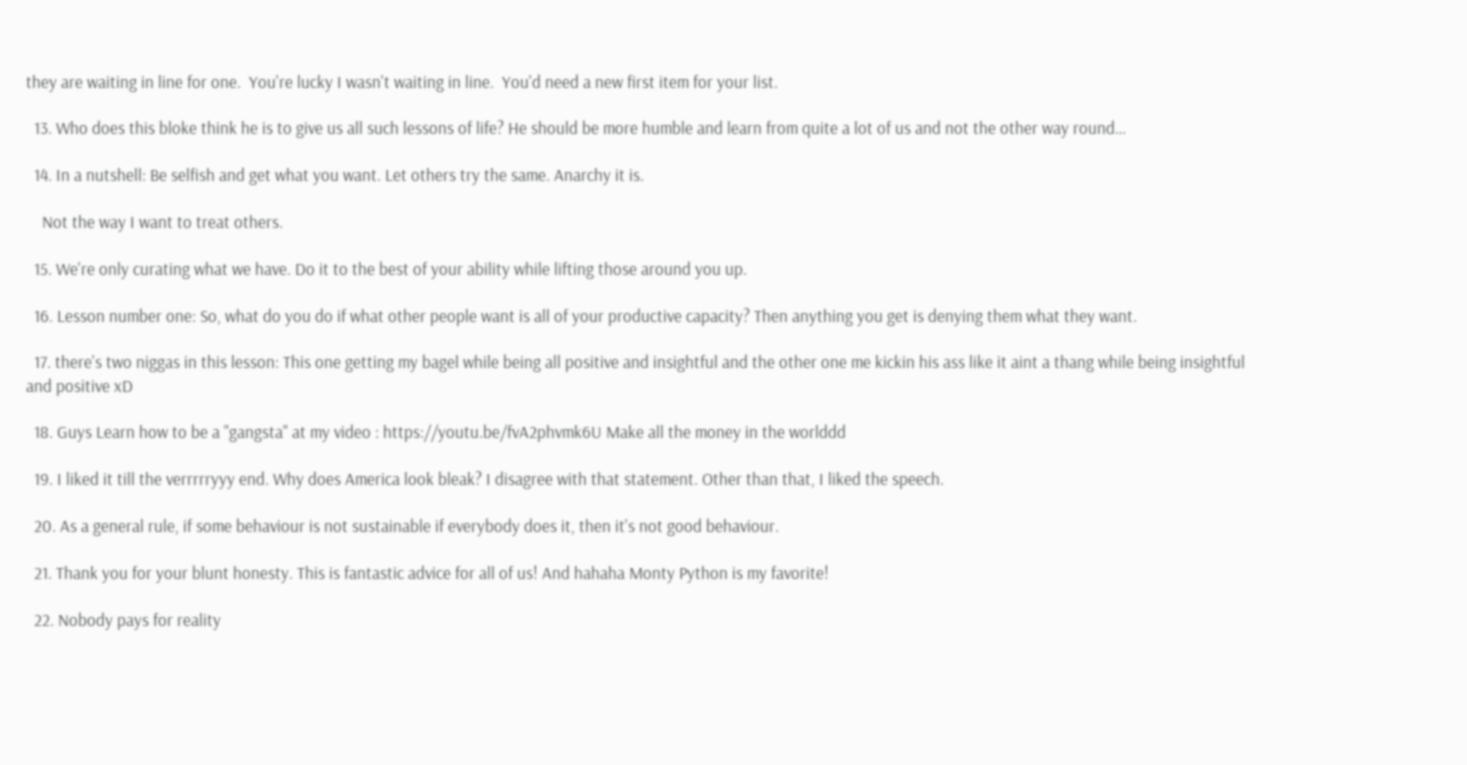they are waiting in line for one.  You're lucky I wasn't waiting in line.  You'd need a new first item for your list.

  13. Who does this bloke think he is to give us all such lessons of life? He should be more humble and learn from quite a lot of us and not the other way round…

  14. In a nutshell: Be selfish and get what you want. Let others try the same. Anarchy it is.

    Not the way I want to treat others.

  15. We're only curating what we have. Do it to the best of your ability while lifting those around you up.

  16. Lesson number one: So, what do you do if what other people want is all of your productive capacity? Then anything you get is denying them what they want.

  17. there's two niggas in this lesson: This one getting my bagel while being all positive and insightful and the other one me kickin his ass like it aint a thang while being insightful and positive xD

  18. Guys Learn how to be a "gangsta" at my video : https://youtu.be/fvA2phvmk6U Make all the money in the worlddd

  19. I liked it till the verrrrryyy end. Why does America look bleak? I disagree with that statement. Other than that, I liked the speech.

  20. As a general rule, if some behaviour is not sustainable if everybody does it, then it's not good behaviour.

  21. Thank you for your blunt honesty. This is fantastic advice for all of us! And hahaha Monty Python is my favorite!

  22. Nobody pays for reality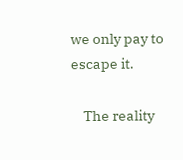we only pay to escape it.

    The reality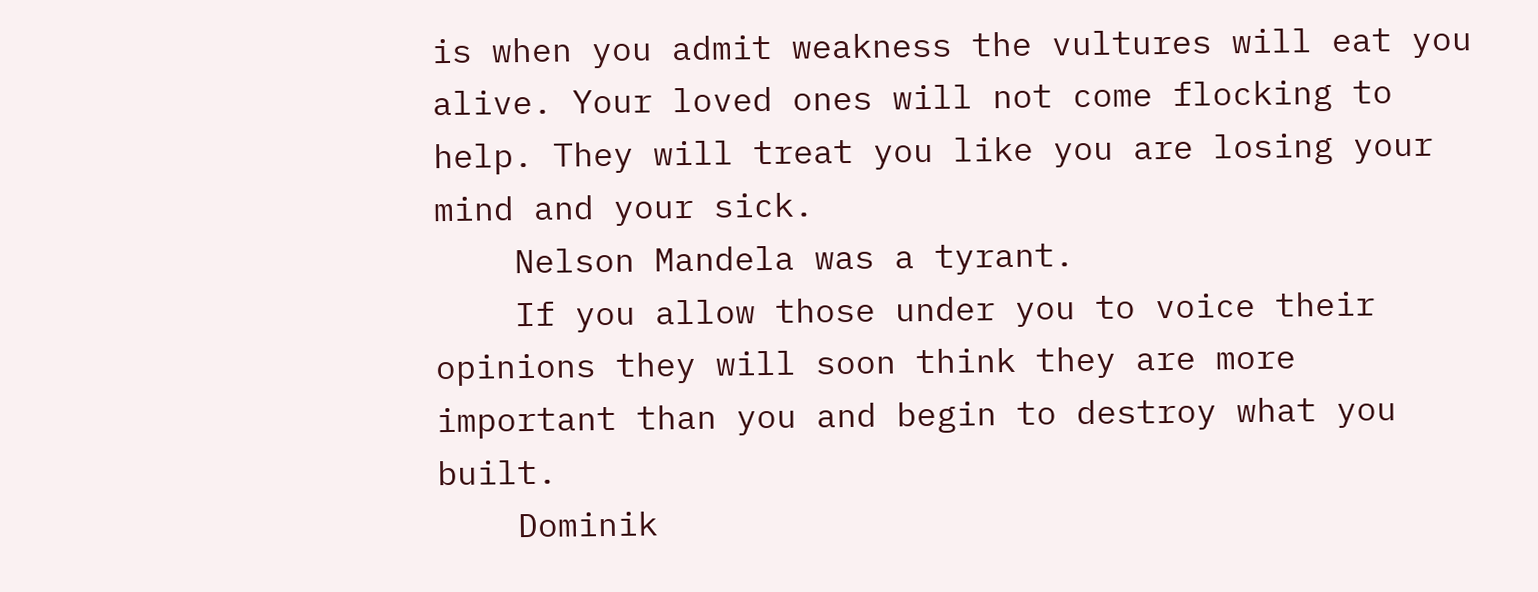is when you admit weakness the vultures will eat you alive. Your loved ones will not come flocking to help. They will treat you like you are losing your mind and your sick.
    Nelson Mandela was a tyrant.
    If you allow those under you to voice their opinions they will soon think they are more important than you and begin to destroy what you built.
    Dominik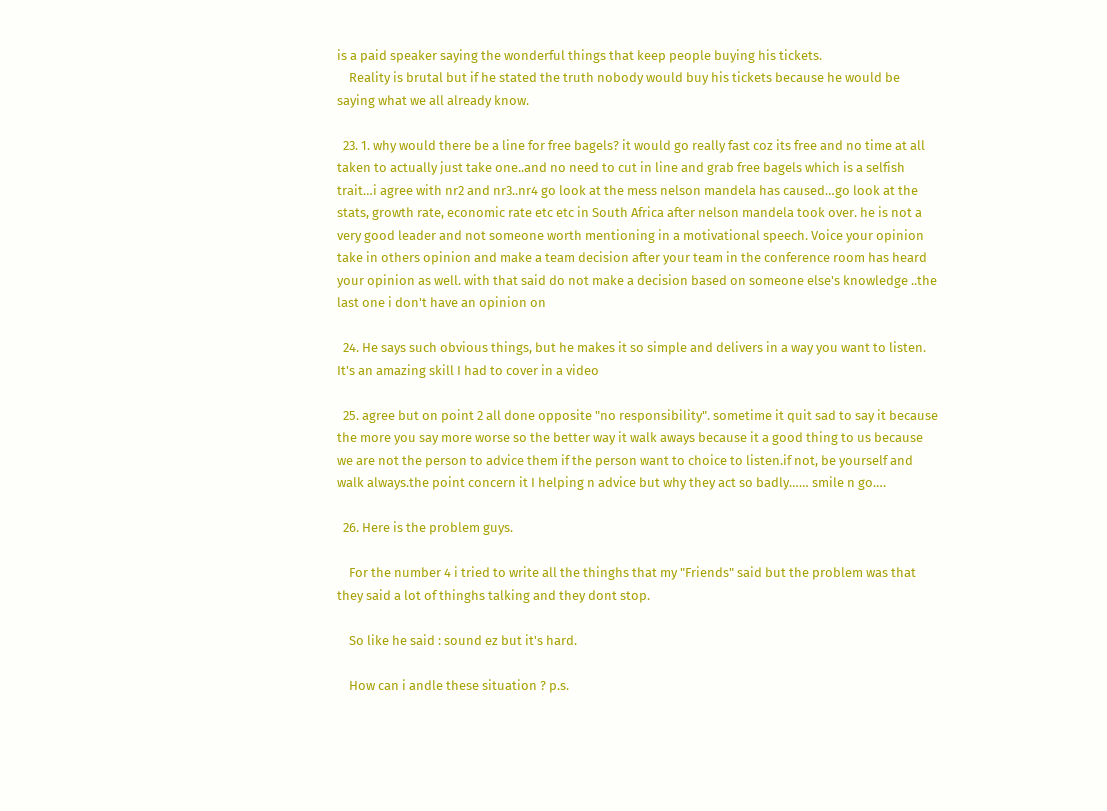is a paid speaker saying the wonderful things that keep people buying his tickets.
    Reality is brutal but if he stated the truth nobody would buy his tickets because he would be saying what we all already know.

  23. 1. why would there be a line for free bagels? it would go really fast coz its free and no time at all taken to actually just take one..and no need to cut in line and grab free bagels which is a selfish trait…i agree with nr2 and nr3..nr4 go look at the mess nelson mandela has caused…go look at the stats, growth rate, economic rate etc etc in South Africa after nelson mandela took over. he is not a very good leader and not someone worth mentioning in a motivational speech. Voice your opinion take in others opinion and make a team decision after your team in the conference room has heard your opinion as well. with that said do not make a decision based on someone else's knowledge ..the last one i don't have an opinion on

  24. He says such obvious things, but he makes it so simple and delivers in a way you want to listen. It's an amazing skill I had to cover in a video

  25. agree but on point 2 all done opposite "no responsibility". sometime it quit sad to say it because the more you say more worse so the better way it walk aways because it a good thing to us because we are not the person to advice them if the person want to choice to listen.if not, be yourself and walk always.the point concern it I helping n advice but why they act so badly…… smile n go….

  26. Here is the problem guys.

    For the number 4 i tried to write all the thinghs that my "Friends" said but the problem was that they said a lot of thinghs talking and they dont stop.

    So like he said : sound ez but it's hard.

    How can i andle these situation ? p.s.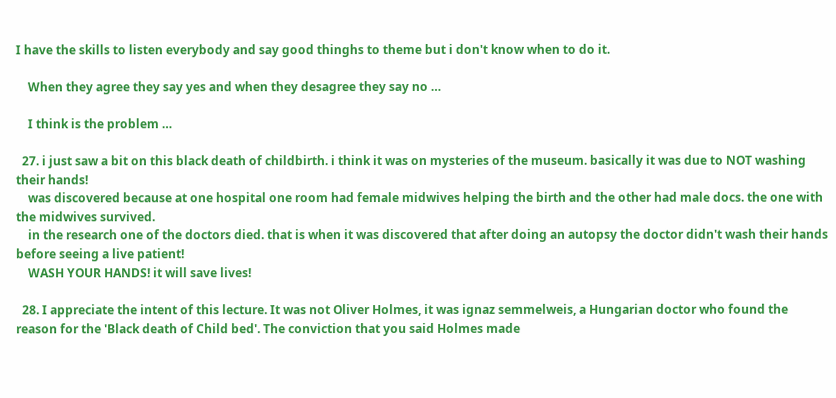I have the skills to listen everybody and say good thinghs to theme but i don't know when to do it.

    When they agree they say yes and when they desagree they say no …

    I think is the problem …

  27. i just saw a bit on this black death of childbirth. i think it was on mysteries of the museum. basically it was due to NOT washing their hands!
    was discovered because at one hospital one room had female midwives helping the birth and the other had male docs. the one with the midwives survived.
    in the research one of the doctors died. that is when it was discovered that after doing an autopsy the doctor didn't wash their hands before seeing a live patient!
    WASH YOUR HANDS! it will save lives!

  28. I appreciate the intent of this lecture. It was not Oliver Holmes, it was ignaz semmelweis, a Hungarian doctor who found the reason for the 'Black death of Child bed'. The conviction that you said Holmes made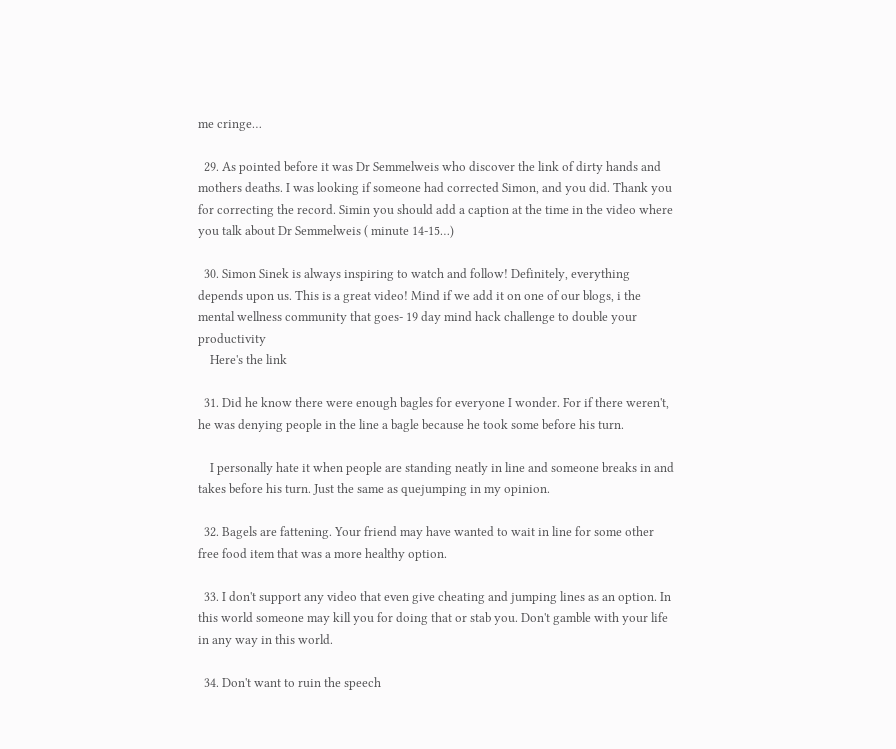me cringe…

  29. As pointed before it was Dr Semmelweis who discover the link of dirty hands and mothers deaths. I was looking if someone had corrected Simon, and you did. Thank you for correcting the record. Simin you should add a caption at the time in the video where you talk about Dr Semmelweis ( minute 14-15…)

  30. Simon Sinek is always inspiring to watch and follow! Definitely, everything depends upon us. This is a great video! Mind if we add it on one of our blogs, i the mental wellness community that goes- 19 day mind hack challenge to double your productivity
    Here's the link

  31. Did he know there were enough bagles for everyone I wonder. For if there weren't, he was denying people in the line a bagle because he took some before his turn.

    I personally hate it when people are standing neatly in line and someone breaks in and takes before his turn. Just the same as quejumping in my opinion.

  32. Bagels are fattening. Your friend may have wanted to wait in line for some other free food item that was a more healthy option.

  33. I don't support any video that even give cheating and jumping lines as an option. In this world someone may kill you for doing that or stab you. Don't gamble with your life in any way in this world.

  34. Don't want to ruin the speech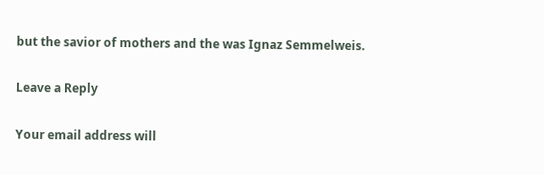but the savior of mothers and the was Ignaz Semmelweis.

Leave a Reply

Your email address will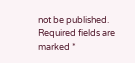not be published. Required fields are marked *